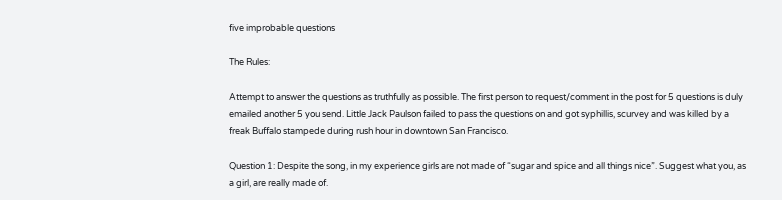five improbable questions

The Rules:

Attempt to answer the questions as truthfully as possible. The first person to request/comment in the post for 5 questions is duly emailed another 5 you send. Little Jack Paulson failed to pass the questions on and got syphillis, scurvey and was killed by a freak Buffalo stampede during rush hour in downtown San Francisco.

Question 1: Despite the song, in my experience girls are not made of “sugar and spice and all things nice”. Suggest what you, as a girl, are really made of.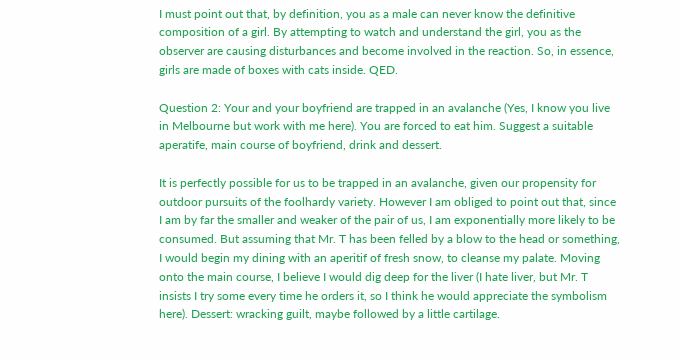I must point out that, by definition, you as a male can never know the definitive composition of a girl. By attempting to watch and understand the girl, you as the observer are causing disturbances and become involved in the reaction. So, in essence, girls are made of boxes with cats inside. QED.

Question 2: Your and your boyfriend are trapped in an avalanche (Yes, I know you live in Melbourne but work with me here). You are forced to eat him. Suggest a suitable aperatife, main course of boyfriend, drink and dessert.

It is perfectly possible for us to be trapped in an avalanche, given our propensity for outdoor pursuits of the foolhardy variety. However I am obliged to point out that, since I am by far the smaller and weaker of the pair of us, I am exponentially more likely to be consumed. But assuming that Mr. T has been felled by a blow to the head or something, I would begin my dining with an aperitif of fresh snow, to cleanse my palate. Moving onto the main course, I believe I would dig deep for the liver (I hate liver, but Mr. T insists I try some every time he orders it, so I think he would appreciate the symbolism here). Dessert: wracking guilt, maybe followed by a little cartilage.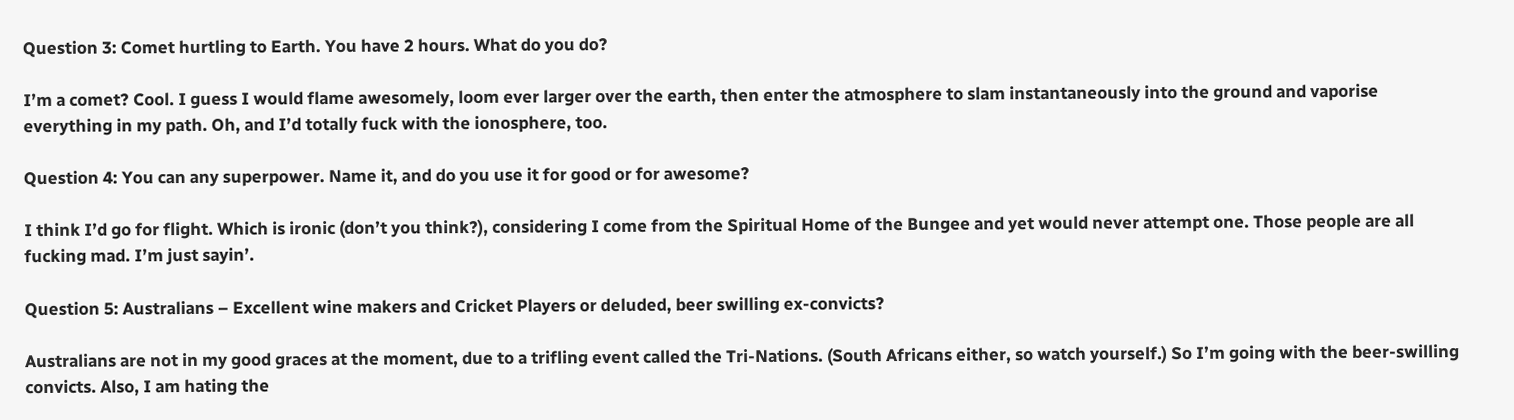Question 3: Comet hurtling to Earth. You have 2 hours. What do you do?

I’m a comet? Cool. I guess I would flame awesomely, loom ever larger over the earth, then enter the atmosphere to slam instantaneously into the ground and vaporise everything in my path. Oh, and I’d totally fuck with the ionosphere, too.

Question 4: You can any superpower. Name it, and do you use it for good or for awesome?

I think I’d go for flight. Which is ironic (don’t you think?), considering I come from the Spiritual Home of the Bungee and yet would never attempt one. Those people are all fucking mad. I’m just sayin’.

Question 5: Australians – Excellent wine makers and Cricket Players or deluded, beer swilling ex-convicts?

Australians are not in my good graces at the moment, due to a trifling event called the Tri-Nations. (South Africans either, so watch yourself.) So I’m going with the beer-swilling convicts. Also, I am hating the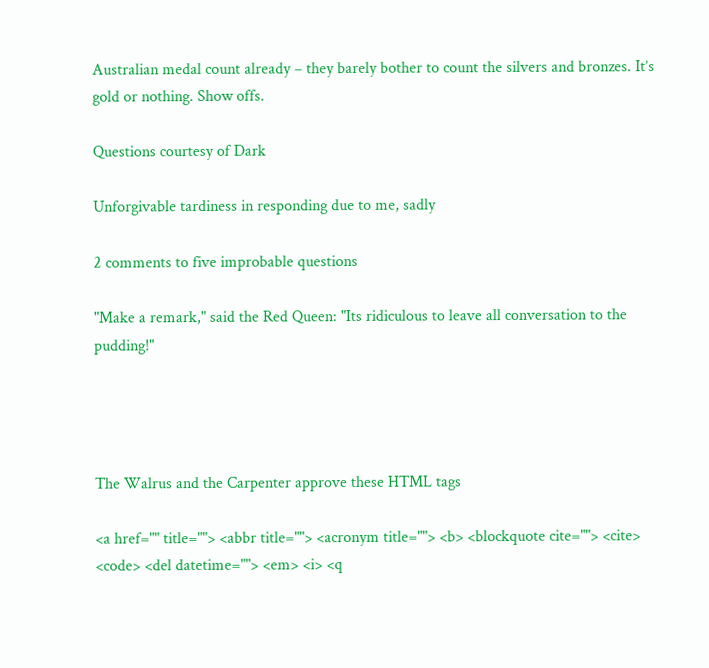Australian medal count already – they barely bother to count the silvers and bronzes. It’s gold or nothing. Show offs.

Questions courtesy of Dark

Unforgivable tardiness in responding due to me, sadly

2 comments to five improbable questions

"Make a remark," said the Red Queen: "Its ridiculous to leave all conversation to the pudding!"




The Walrus and the Carpenter approve these HTML tags

<a href="" title=""> <abbr title=""> <acronym title=""> <b> <blockquote cite=""> <cite> <code> <del datetime=""> <em> <i> <q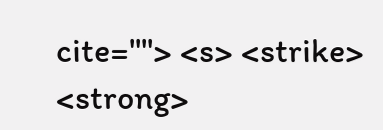cite=""> <s> <strike> <strong>